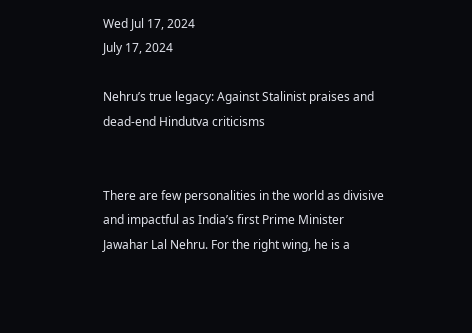Wed Jul 17, 2024
July 17, 2024

Nehru’s true legacy: Against Stalinist praises and dead-end Hindutva criticisms


There are few personalities in the world as divisive and impactful as India’s first Prime Minister Jawahar Lal Nehru. For the right wing, he is a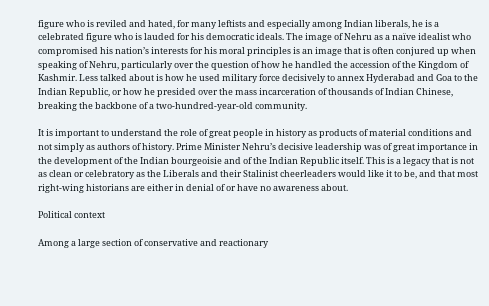figure who is reviled and hated, for many leftists and especially among Indian liberals, he is a celebrated figure who is lauded for his democratic ideals. The image of Nehru as a naïve idealist who compromised his nation’s interests for his moral principles is an image that is often conjured up when speaking of Nehru, particularly over the question of how he handled the accession of the Kingdom of Kashmir. Less talked about is how he used military force decisively to annex Hyderabad and Goa to the Indian Republic, or how he presided over the mass incarceration of thousands of Indian Chinese, breaking the backbone of a two-hundred-year-old community.

It is important to understand the role of great people in history as products of material conditions and not simply as authors of history. Prime Minister Nehru’s decisive leadership was of great importance in the development of the Indian bourgeoisie and of the Indian Republic itself. This is a legacy that is not as clean or celebratory as the Liberals and their Stalinist cheerleaders would like it to be, and that most right-wing historians are either in denial of or have no awareness about.

Political context

Among a large section of conservative and reactionary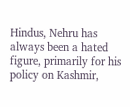Hindus, Nehru has always been a hated figure, primarily for his policy on Kashmir,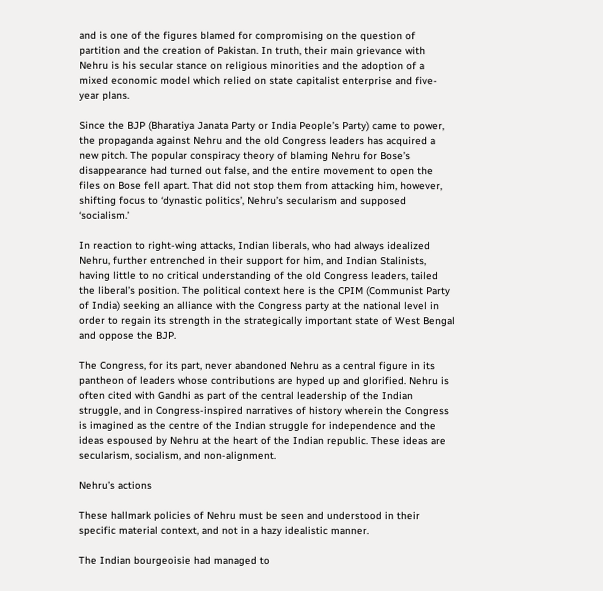and is one of the figures blamed for compromising on the question of partition and the creation of Pakistan. In truth, their main grievance with Nehru is his secular stance on religious minorities and the adoption of a mixed economic model which relied on state capitalist enterprise and five-year plans.

Since the BJP (Bharatiya Janata Party or India People’s Party) came to power, the propaganda against Nehru and the old Congress leaders has acquired a new pitch. The popular conspiracy theory of blaming Nehru for Bose’s disappearance had turned out false, and the entire movement to open the files on Bose fell apart. That did not stop them from attacking him, however, shifting focus to ‘dynastic politics’, Nehru’s secularism and supposed ‘socialism.’

In reaction to right-wing attacks, Indian liberals, who had always idealized Nehru, further entrenched in their support for him, and Indian Stalinists, having little to no critical understanding of the old Congress leaders, tailed the liberal’s position. The political context here is the CPIM (Communist Party of India) seeking an alliance with the Congress party at the national level in order to regain its strength in the strategically important state of West Bengal and oppose the BJP.

The Congress, for its part, never abandoned Nehru as a central figure in its pantheon of leaders whose contributions are hyped up and glorified. Nehru is often cited with Gandhi as part of the central leadership of the Indian struggle, and in Congress-inspired narratives of history wherein the Congress is imagined as the centre of the Indian struggle for independence and the ideas espoused by Nehru at the heart of the Indian republic. These ideas are secularism, socialism, and non-alignment.

Nehru’s actions

These hallmark policies of Nehru must be seen and understood in their specific material context, and not in a hazy idealistic manner.

The Indian bourgeoisie had managed to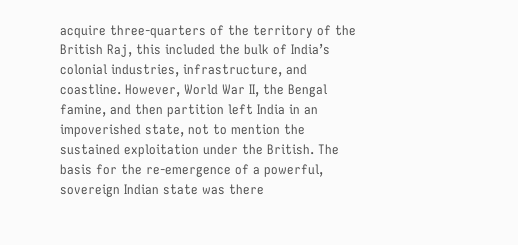acquire three-quarters of the territory of the British Raj, this included the bulk of India’s colonial industries, infrastructure, and coastline. However, World War II, the Bengal famine, and then partition left India in an impoverished state, not to mention the sustained exploitation under the British. The basis for the re-emergence of a powerful, sovereign Indian state was there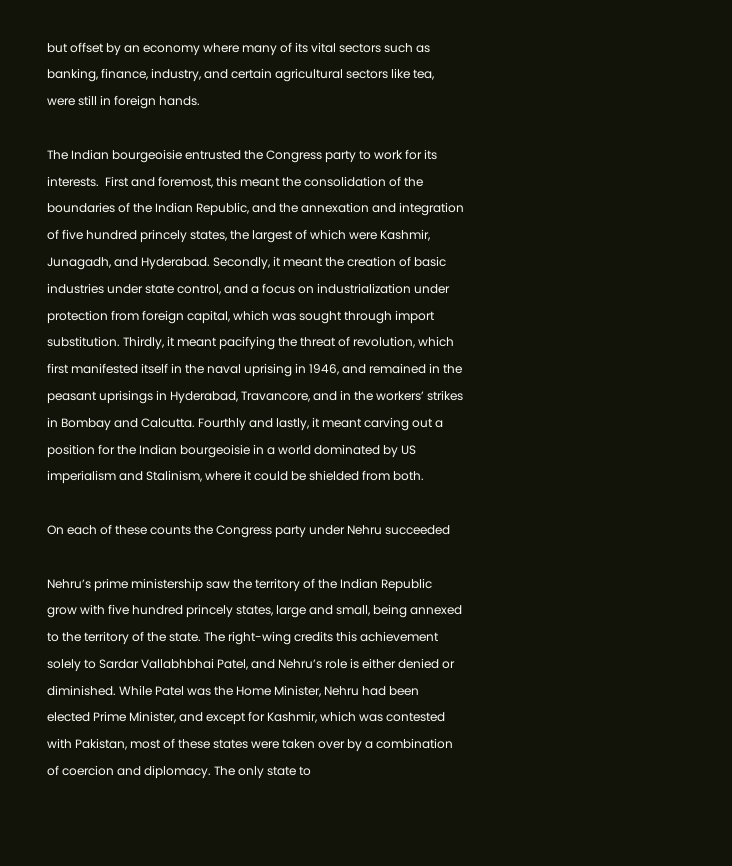but offset by an economy where many of its vital sectors such as banking, finance, industry, and certain agricultural sectors like tea, were still in foreign hands.

The Indian bourgeoisie entrusted the Congress party to work for its interests.  First and foremost, this meant the consolidation of the boundaries of the Indian Republic, and the annexation and integration of five hundred princely states, the largest of which were Kashmir, Junagadh, and Hyderabad. Secondly, it meant the creation of basic industries under state control, and a focus on industrialization under protection from foreign capital, which was sought through import substitution. Thirdly, it meant pacifying the threat of revolution, which first manifested itself in the naval uprising in 1946, and remained in the peasant uprisings in Hyderabad, Travancore, and in the workers’ strikes in Bombay and Calcutta. Fourthly and lastly, it meant carving out a position for the Indian bourgeoisie in a world dominated by US imperialism and Stalinism, where it could be shielded from both.

On each of these counts the Congress party under Nehru succeeded

Nehru’s prime ministership saw the territory of the Indian Republic grow with five hundred princely states, large and small, being annexed to the territory of the state. The right-wing credits this achievement solely to Sardar Vallabhbhai Patel, and Nehru’s role is either denied or diminished. While Patel was the Home Minister, Nehru had been elected Prime Minister, and except for Kashmir, which was contested with Pakistan, most of these states were taken over by a combination of coercion and diplomacy. The only state to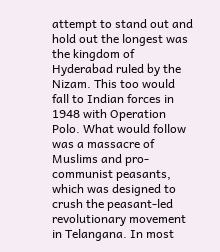attempt to stand out and hold out the longest was the kingdom of Hyderabad ruled by the Nizam. This too would fall to Indian forces in 1948 with Operation Polo. What would follow was a massacre of Muslims and pro-communist peasants, which was designed to crush the peasant-led revolutionary movement in Telangana. In most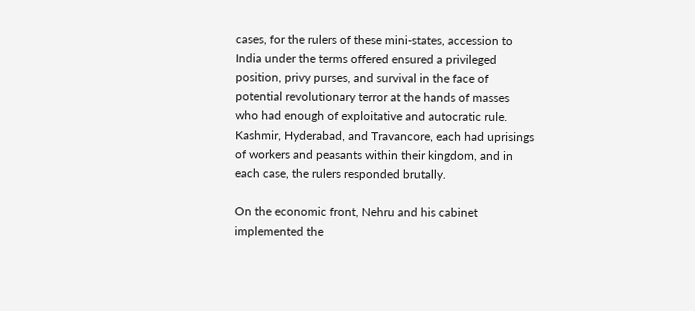cases, for the rulers of these mini-states, accession to India under the terms offered ensured a privileged position, privy purses, and survival in the face of potential revolutionary terror at the hands of masses who had enough of exploitative and autocratic rule. Kashmir, Hyderabad, and Travancore, each had uprisings of workers and peasants within their kingdom, and in each case, the rulers responded brutally.

On the economic front, Nehru and his cabinet implemented the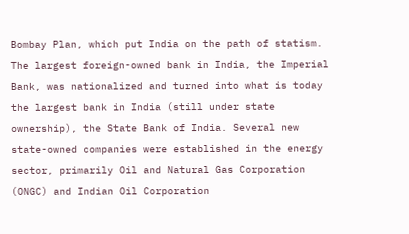Bombay Plan, which put India on the path of statism. The largest foreign-owned bank in India, the Imperial Bank, was nationalized and turned into what is today the largest bank in India (still under state ownership), the State Bank of India. Several new state-owned companies were established in the energy sector, primarily Oil and Natural Gas Corporation (ONGC) and Indian Oil Corporation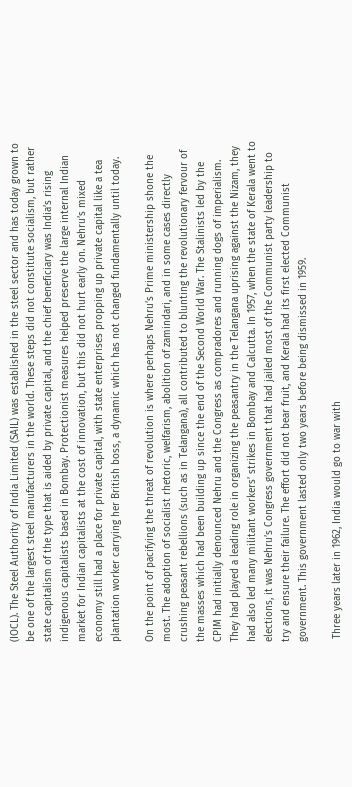(IOCL). The Steel Authority of India Limited (SAIL) was established in the steel sector and has today grown to be one of the largest steel manufacturers in the world. These steps did not constitute socialism, but rather state capitalism of the type that is aided by private capital, and the chief beneficiary was India’s rising indigenous capitalists based in Bombay. Protectionist measures helped preserve the large internal Indian market for Indian capitalists at the cost of innovation, but this did not hurt early on. Nehru’s mixed economy still had a place for private capital, with state enterprises propping up private capital like a tea plantation worker carrying her British boss, a dynamic which has not changed fundamentally until today.

On the point of pacifying the threat of revolution is where perhaps Nehru’s Prime ministership shone the most. The adoption of socialist rhetoric, welfarism, abolition of zamindari, and in some cases directly crushing peasant rebellions (such as in Telangana), all contributed to blunting the revolutionary fervour of the masses which had been building up since the end of the Second World War. The Stalinists led by the CPIM had initially denounced Nehru and the Congress as compradores and running dogs of imperialism. They had played a leading role in organizing the peasantry in the Telangana uprising against the Nizam, they had also led many militant workers’ strikes in Bombay and Calcutta. In 1957, when the state of Kerala went to elections, it was Nehru’s Congress government that had jailed most of the Communist party leadership to try and ensure their failure. The effort did not bear fruit, and Kerala had its first elected Communist government. This government lasted only two years before being dismissed in 1959.

 Three years later in 1962, India would go to war with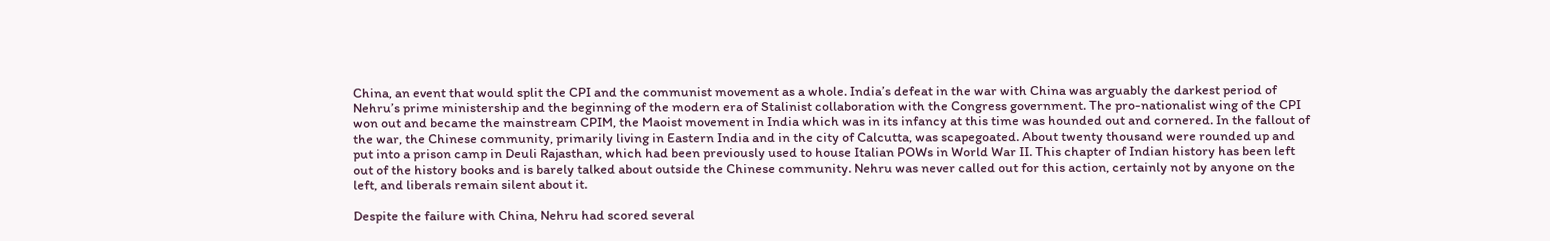China, an event that would split the CPI and the communist movement as a whole. India’s defeat in the war with China was arguably the darkest period of Nehru’s prime ministership and the beginning of the modern era of Stalinist collaboration with the Congress government. The pro-nationalist wing of the CPI won out and became the mainstream CPIM, the Maoist movement in India which was in its infancy at this time was hounded out and cornered. In the fallout of the war, the Chinese community, primarily living in Eastern India and in the city of Calcutta, was scapegoated. About twenty thousand were rounded up and put into a prison camp in Deuli Rajasthan, which had been previously used to house Italian POWs in World War II. This chapter of Indian history has been left out of the history books and is barely talked about outside the Chinese community. Nehru was never called out for this action, certainly not by anyone on the left, and liberals remain silent about it.

Despite the failure with China, Nehru had scored several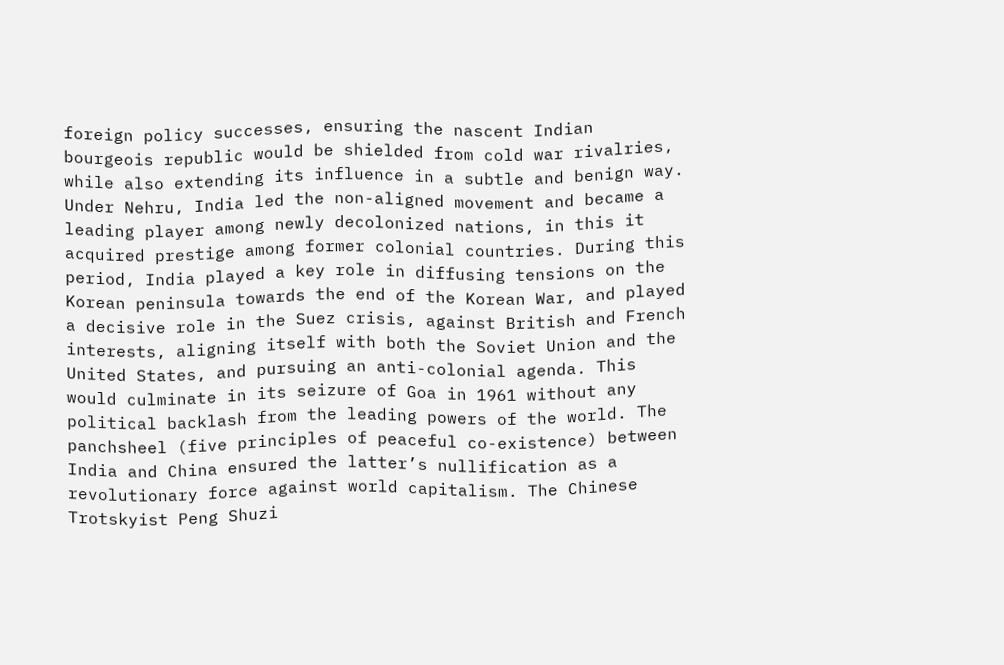foreign policy successes, ensuring the nascent Indian bourgeois republic would be shielded from cold war rivalries, while also extending its influence in a subtle and benign way. Under Nehru, India led the non-aligned movement and became a leading player among newly decolonized nations, in this it acquired prestige among former colonial countries. During this period, India played a key role in diffusing tensions on the Korean peninsula towards the end of the Korean War, and played a decisive role in the Suez crisis, against British and French interests, aligning itself with both the Soviet Union and the United States, and pursuing an anti-colonial agenda. This would culminate in its seizure of Goa in 1961 without any political backlash from the leading powers of the world. The panchsheel (five principles of peaceful co-existence) between India and China ensured the latter’s nullification as a revolutionary force against world capitalism. The Chinese Trotskyist Peng Shuzi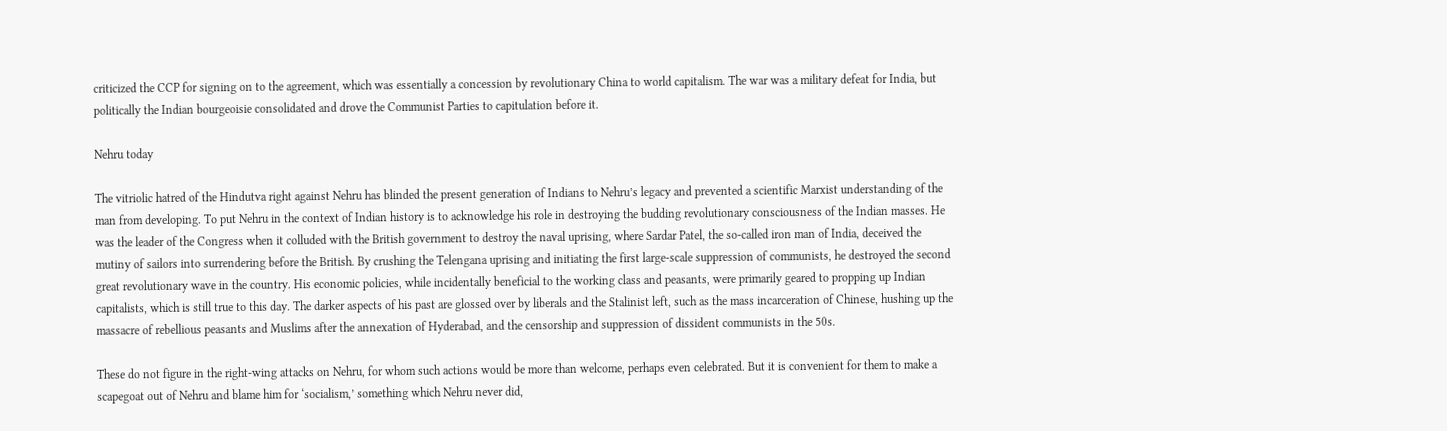criticized the CCP for signing on to the agreement, which was essentially a concession by revolutionary China to world capitalism. The war was a military defeat for India, but politically the Indian bourgeoisie consolidated and drove the Communist Parties to capitulation before it.

Nehru today

The vitriolic hatred of the Hindutva right against Nehru has blinded the present generation of Indians to Nehru’s legacy and prevented a scientific Marxist understanding of the man from developing. To put Nehru in the context of Indian history is to acknowledge his role in destroying the budding revolutionary consciousness of the Indian masses. He was the leader of the Congress when it colluded with the British government to destroy the naval uprising, where Sardar Patel, the so-called iron man of India, deceived the mutiny of sailors into surrendering before the British. By crushing the Telengana uprising and initiating the first large-scale suppression of communists, he destroyed the second great revolutionary wave in the country. His economic policies, while incidentally beneficial to the working class and peasants, were primarily geared to propping up Indian capitalists, which is still true to this day. The darker aspects of his past are glossed over by liberals and the Stalinist left, such as the mass incarceration of Chinese, hushing up the massacre of rebellious peasants and Muslims after the annexation of Hyderabad, and the censorship and suppression of dissident communists in the 50s.

These do not figure in the right-wing attacks on Nehru, for whom such actions would be more than welcome, perhaps even celebrated. But it is convenient for them to make a scapegoat out of Nehru and blame him for ‘socialism,’ something which Nehru never did,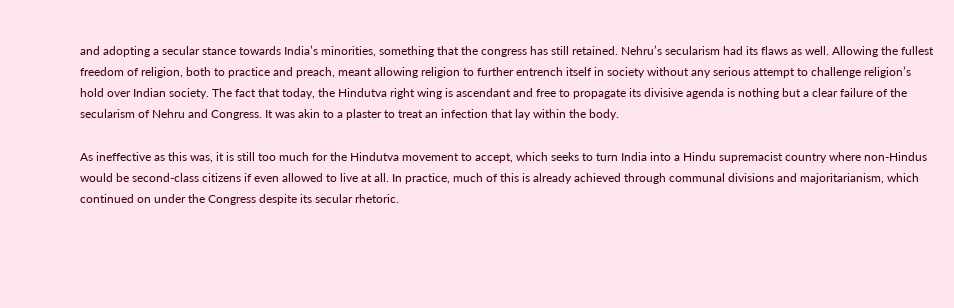and adopting a secular stance towards India’s minorities, something that the congress has still retained. Nehru’s secularism had its flaws as well. Allowing the fullest freedom of religion, both to practice and preach, meant allowing religion to further entrench itself in society without any serious attempt to challenge religion’s hold over Indian society. The fact that today, the Hindutva right wing is ascendant and free to propagate its divisive agenda is nothing but a clear failure of the secularism of Nehru and Congress. It was akin to a plaster to treat an infection that lay within the body.

As ineffective as this was, it is still too much for the Hindutva movement to accept, which seeks to turn India into a Hindu supremacist country where non-Hindus would be second-class citizens if even allowed to live at all. In practice, much of this is already achieved through communal divisions and majoritarianism, which continued on under the Congress despite its secular rhetoric.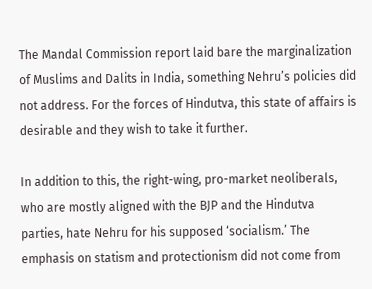The Mandal Commission report laid bare the marginalization of Muslims and Dalits in India, something Nehru’s policies did not address. For the forces of Hindutva, this state of affairs is desirable and they wish to take it further.

In addition to this, the right-wing, pro-market neoliberals, who are mostly aligned with the BJP and the Hindutva parties, hate Nehru for his supposed ‘socialism.’ The emphasis on statism and protectionism did not come from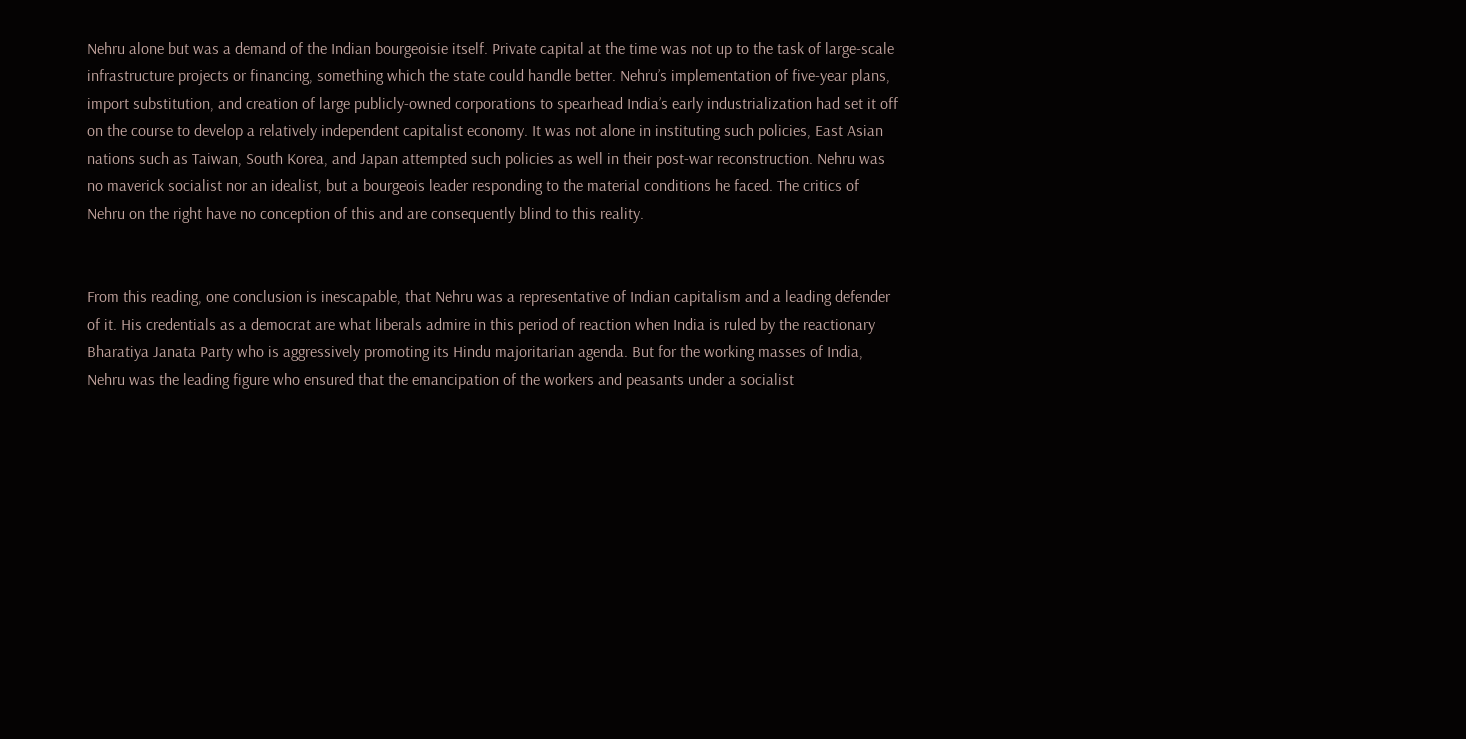Nehru alone but was a demand of the Indian bourgeoisie itself. Private capital at the time was not up to the task of large-scale infrastructure projects or financing, something which the state could handle better. Nehru’s implementation of five-year plans, import substitution, and creation of large publicly-owned corporations to spearhead India’s early industrialization had set it off on the course to develop a relatively independent capitalist economy. It was not alone in instituting such policies, East Asian nations such as Taiwan, South Korea, and Japan attempted such policies as well in their post-war reconstruction. Nehru was no maverick socialist nor an idealist, but a bourgeois leader responding to the material conditions he faced. The critics of Nehru on the right have no conception of this and are consequently blind to this reality.


From this reading, one conclusion is inescapable, that Nehru was a representative of Indian capitalism and a leading defender of it. His credentials as a democrat are what liberals admire in this period of reaction when India is ruled by the reactionary Bharatiya Janata Party who is aggressively promoting its Hindu majoritarian agenda. But for the working masses of India, Nehru was the leading figure who ensured that the emancipation of the workers and peasants under a socialist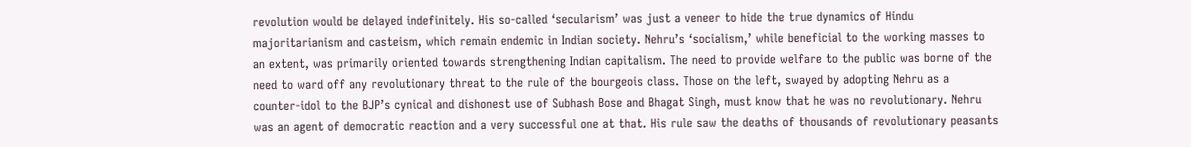revolution would be delayed indefinitely. His so-called ‘secularism’ was just a veneer to hide the true dynamics of Hindu majoritarianism and casteism, which remain endemic in Indian society. Nehru’s ‘socialism,’ while beneficial to the working masses to an extent, was primarily oriented towards strengthening Indian capitalism. The need to provide welfare to the public was borne of the need to ward off any revolutionary threat to the rule of the bourgeois class. Those on the left, swayed by adopting Nehru as a counter-idol to the BJP’s cynical and dishonest use of Subhash Bose and Bhagat Singh, must know that he was no revolutionary. Nehru was an agent of democratic reaction and a very successful one at that. His rule saw the deaths of thousands of revolutionary peasants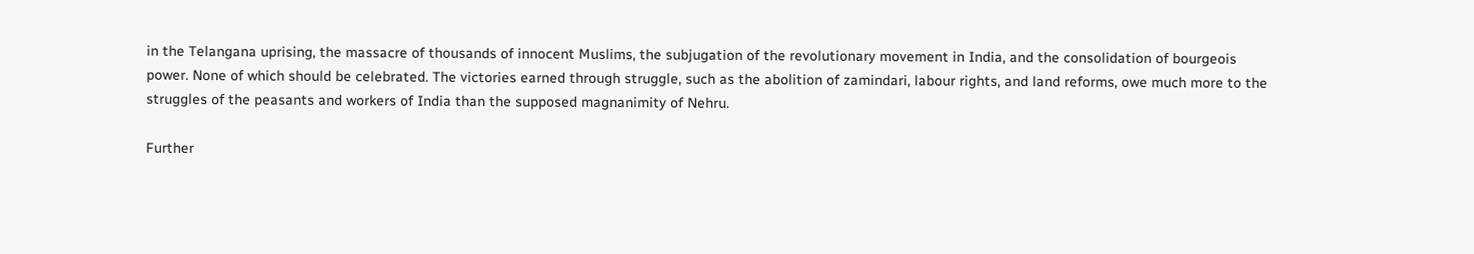in the Telangana uprising, the massacre of thousands of innocent Muslims, the subjugation of the revolutionary movement in India, and the consolidation of bourgeois power. None of which should be celebrated. The victories earned through struggle, such as the abolition of zamindari, labour rights, and land reforms, owe much more to the struggles of the peasants and workers of India than the supposed magnanimity of Nehru.

Further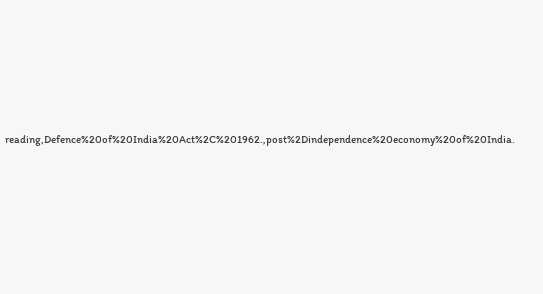reading,Defence%20of%20India%20Act%2C%201962.,post%2Dindependence%20economy%20of%20India.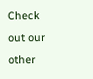Check out our other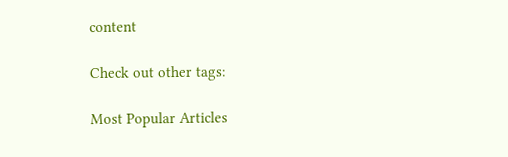content

Check out other tags:

Most Popular Articles